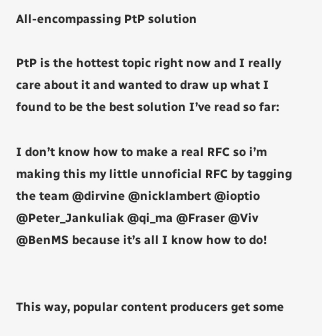All-encompassing PtP solution

PtP is the hottest topic right now and I really care about it and wanted to draw up what I found to be the best solution I’ve read so far:

I don’t know how to make a real RFC so i’m making this my little unnoficial RFC by tagging the team @dirvine @nicklambert @ioptio @Peter_Jankuliak @qi_ma @Fraser @Viv @BenMS because it’s all I know how to do!


This way, popular content producers get some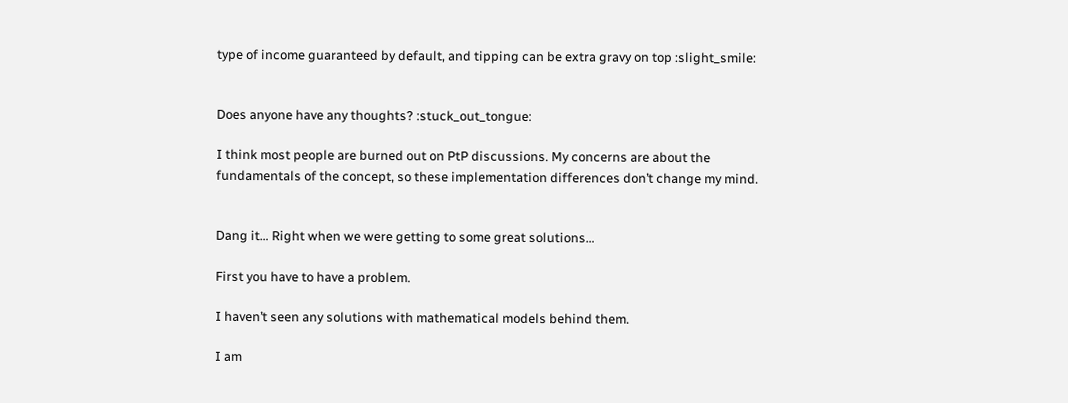type of income guaranteed by default, and tipping can be extra gravy on top :slight_smile:


Does anyone have any thoughts? :stuck_out_tongue:

I think most people are burned out on PtP discussions. My concerns are about the fundamentals of the concept, so these implementation differences don’t change my mind.


Dang it… Right when we were getting to some great solutions…

First you have to have a problem.

I haven’t seen any solutions with mathematical models behind them.

I am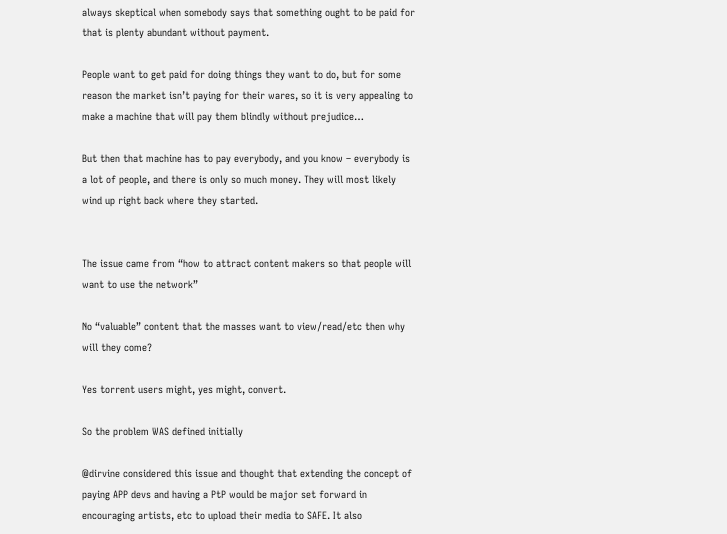always skeptical when somebody says that something ought to be paid for that is plenty abundant without payment.

People want to get paid for doing things they want to do, but for some reason the market isn’t paying for their wares, so it is very appealing to make a machine that will pay them blindly without prejudice…

But then that machine has to pay everybody, and you know – everybody is a lot of people, and there is only so much money. They will most likely wind up right back where they started.


The issue came from “how to attract content makers so that people will want to use the network”

No “valuable” content that the masses want to view/read/etc then why will they come?

Yes torrent users might, yes might, convert.

So the problem WAS defined initially

@dirvine considered this issue and thought that extending the concept of paying APP devs and having a PtP would be major set forward in encouraging artists, etc to upload their media to SAFE. It also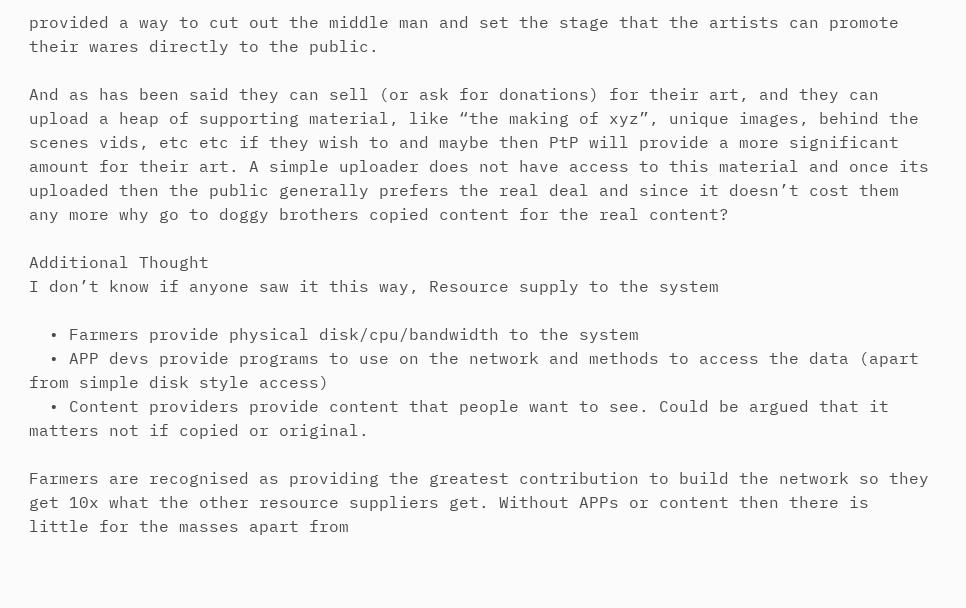provided a way to cut out the middle man and set the stage that the artists can promote their wares directly to the public.

And as has been said they can sell (or ask for donations) for their art, and they can upload a heap of supporting material, like “the making of xyz”, unique images, behind the scenes vids, etc etc if they wish to and maybe then PtP will provide a more significant amount for their art. A simple uploader does not have access to this material and once its uploaded then the public generally prefers the real deal and since it doesn’t cost them any more why go to doggy brothers copied content for the real content?

Additional Thought
I don’t know if anyone saw it this way, Resource supply to the system

  • Farmers provide physical disk/cpu/bandwidth to the system
  • APP devs provide programs to use on the network and methods to access the data (apart from simple disk style access)
  • Content providers provide content that people want to see. Could be argued that it matters not if copied or original.

Farmers are recognised as providing the greatest contribution to build the network so they get 10x what the other resource suppliers get. Without APPs or content then there is little for the masses apart from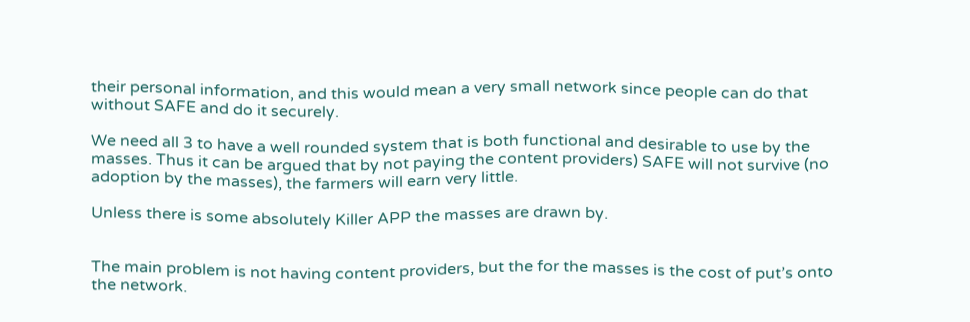their personal information, and this would mean a very small network since people can do that without SAFE and do it securely.

We need all 3 to have a well rounded system that is both functional and desirable to use by the masses. Thus it can be argued that by not paying the content providers) SAFE will not survive (no adoption by the masses), the farmers will earn very little.

Unless there is some absolutely Killer APP the masses are drawn by.


The main problem is not having content providers, but the for the masses is the cost of put’s onto the network.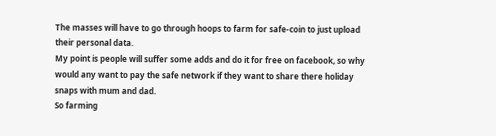The masses will have to go through hoops to farm for safe-coin to just upload their personal data.
My point is people will suffer some adds and do it for free on facebook, so why would any want to pay the safe network if they want to share there holiday snaps with mum and dad.
So farming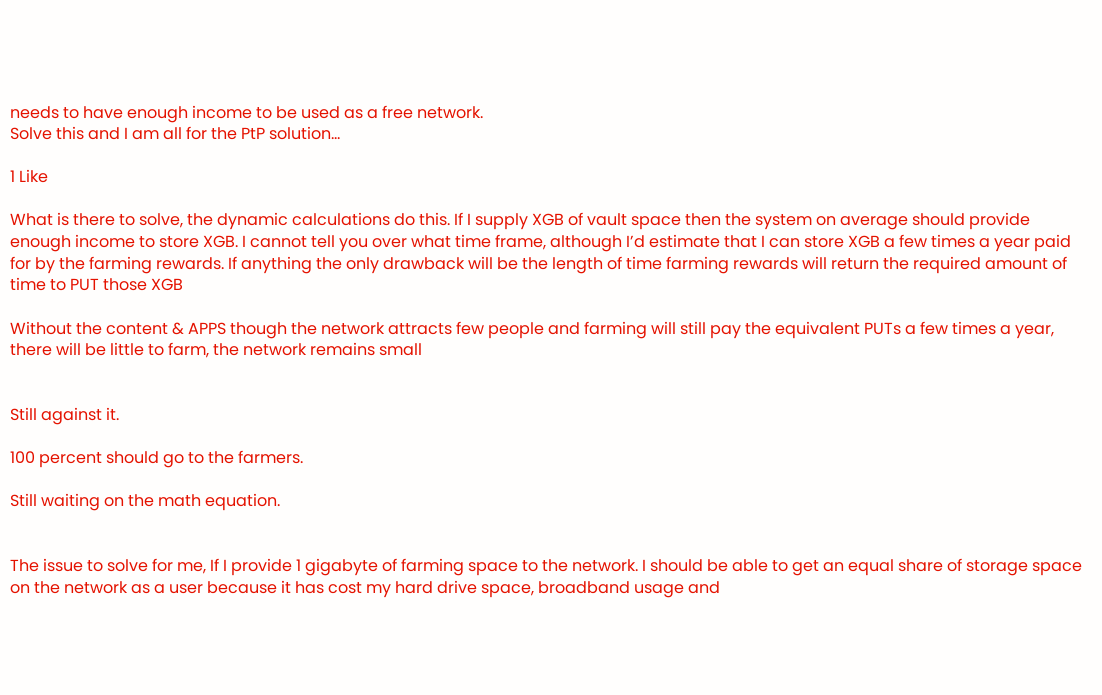needs to have enough income to be used as a free network.
Solve this and I am all for the PtP solution…

1 Like

What is there to solve, the dynamic calculations do this. If I supply XGB of vault space then the system on average should provide enough income to store XGB. I cannot tell you over what time frame, although I’d estimate that I can store XGB a few times a year paid for by the farming rewards. If anything the only drawback will be the length of time farming rewards will return the required amount of time to PUT those XGB

Without the content & APPS though the network attracts few people and farming will still pay the equivalent PUTs a few times a year, there will be little to farm, the network remains small


Still against it.

100 percent should go to the farmers.

Still waiting on the math equation.


The issue to solve for me, If I provide 1 gigabyte of farming space to the network. I should be able to get an equal share of storage space on the network as a user because it has cost my hard drive space, broadband usage and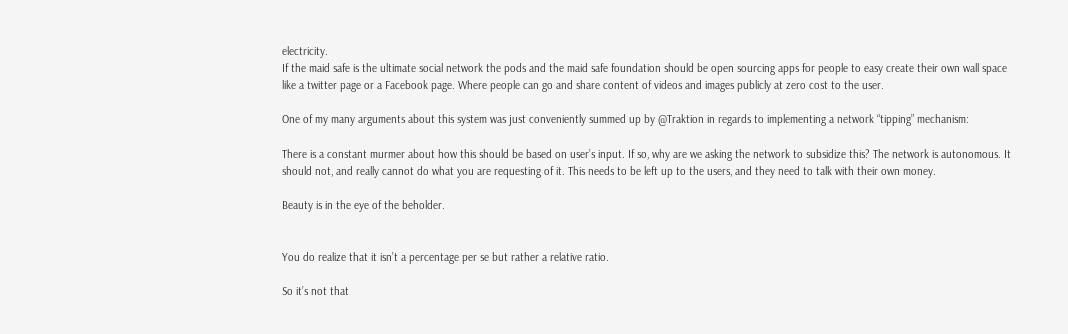electricity.
If the maid safe is the ultimate social network the pods and the maid safe foundation should be open sourcing apps for people to easy create their own wall space like a twitter page or a Facebook page. Where people can go and share content of videos and images publicly at zero cost to the user.

One of my many arguments about this system was just conveniently summed up by @Traktion in regards to implementing a network “tipping” mechanism:

There is a constant murmer about how this should be based on user’s input. If so, why are we asking the network to subsidize this? The network is autonomous. It should not, and really cannot do what you are requesting of it. This needs to be left up to the users, and they need to talk with their own money.

Beauty is in the eye of the beholder.


You do realize that it isn’t a percentage per se but rather a relative ratio.

So it’s not that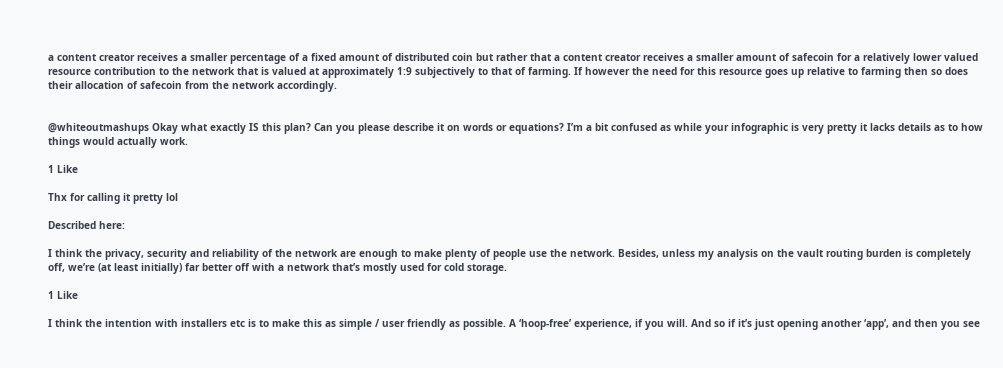a content creator receives a smaller percentage of a fixed amount of distributed coin but rather that a content creator receives a smaller amount of safecoin for a relatively lower valued resource contribution to the network that is valued at approximately 1:9 subjectively to that of farming. If however the need for this resource goes up relative to farming then so does their allocation of safecoin from the network accordingly.


@whiteoutmashups Okay what exactly IS this plan? Can you please describe it on words or equations? I’m a bit confused as while your infographic is very pretty it lacks details as to how things would actually work.

1 Like

Thx for calling it pretty lol

Described here:

I think the privacy, security and reliability of the network are enough to make plenty of people use the network. Besides, unless my analysis on the vault routing burden is completely off, we’re (at least initially) far better off with a network that’s mostly used for cold storage.

1 Like

I think the intention with installers etc is to make this as simple / user friendly as possible. A ‘hoop-free’ experience, if you will. And so if it’s just opening another ‘app’, and then you see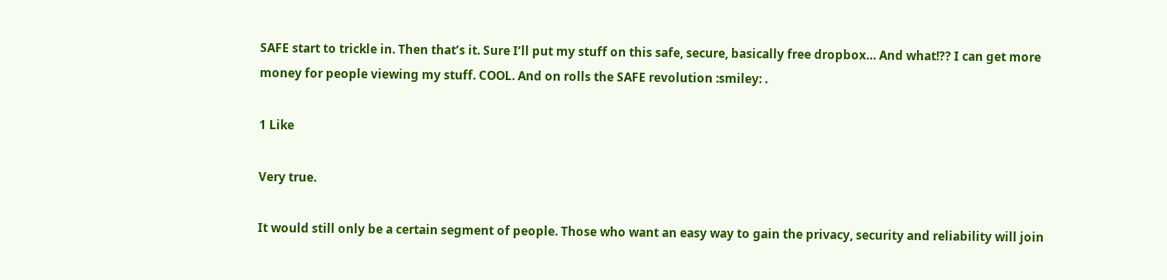SAFE start to trickle in. Then that’s it. Sure I’ll put my stuff on this safe, secure, basically free dropbox… And what!?? I can get more money for people viewing my stuff. COOL. And on rolls the SAFE revolution :smiley: .

1 Like

Very true.

It would still only be a certain segment of people. Those who want an easy way to gain the privacy, security and reliability will join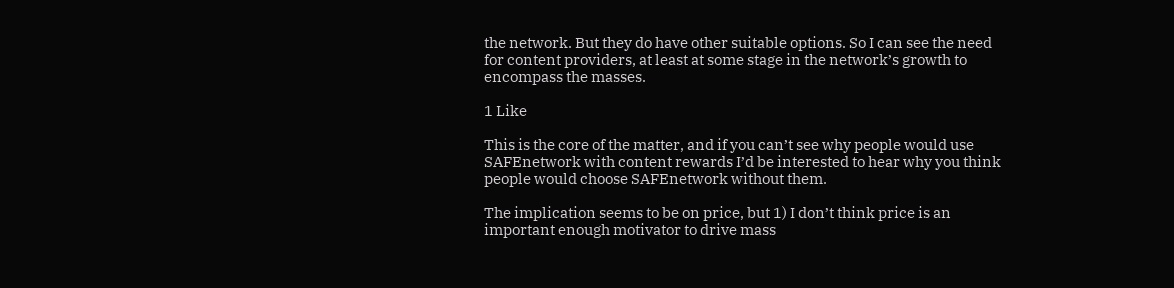the network. But they do have other suitable options. So I can see the need for content providers, at least at some stage in the network’s growth to encompass the masses.

1 Like

This is the core of the matter, and if you can’t see why people would use SAFEnetwork with content rewards I’d be interested to hear why you think people would choose SAFEnetwork without them.

The implication seems to be on price, but 1) I don’t think price is an important enough motivator to drive mass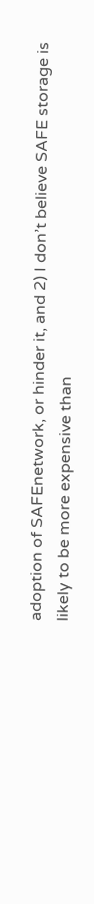adoption of SAFEnetwork, or hinder it, and 2) I don’t believe SAFE storage is likely to be more expensive than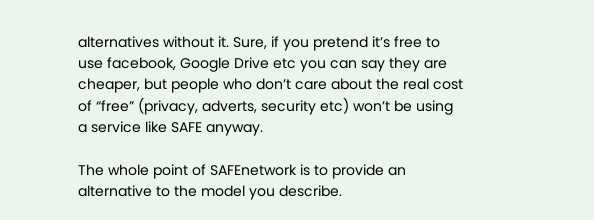alternatives without it. Sure, if you pretend it’s free to use facebook, Google Drive etc you can say they are cheaper, but people who don’t care about the real cost of “free” (privacy, adverts, security etc) won’t be using a service like SAFE anyway.

The whole point of SAFEnetwork is to provide an alternative to the model you describe.